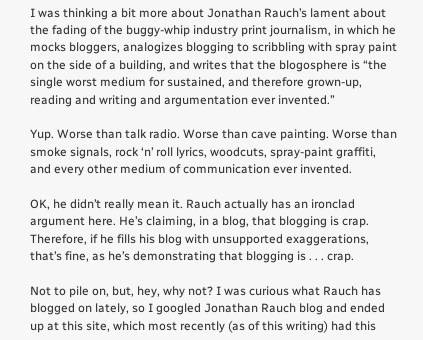I was thinking a bit more about Jonathan Rauch’s lament about the fading of the buggy-whip industry print journalism, in which he mocks bloggers, analogizes blogging to scribbling with spray paint on the side of a building, and writes that the blogosphere is “the single worst medium for sustained, and therefore grown-up, reading and writing and argumentation ever invented.”

Yup. Worse than talk radio. Worse than cave painting. Worse than smoke signals, rock ‘n’ roll lyrics, woodcuts, spray-paint graffiti, and every other medium of communication ever invented.

OK, he didn’t really mean it. Rauch actually has an ironclad argument here. He’s claiming, in a blog, that blogging is crap. Therefore, if he fills his blog with unsupported exaggerations, that’s fine, as he’s demonstrating that blogging is . . . crap.

Not to pile on, but, hey, why not? I was curious what Rauch has blogged on lately, so I googled Jonathan Rauch blog and ended up at this site, which most recently (as of this writing) had this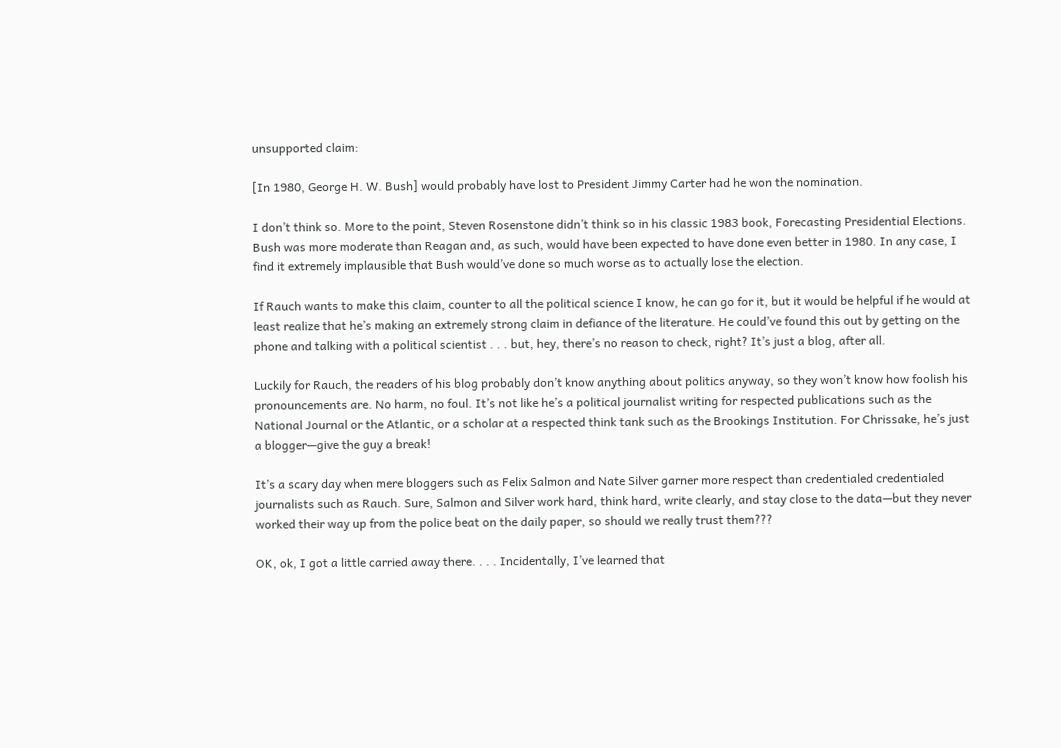unsupported claim:

[In 1980, George H. W. Bush] would probably have lost to President Jimmy Carter had he won the nomination.

I don’t think so. More to the point, Steven Rosenstone didn’t think so in his classic 1983 book, Forecasting Presidential Elections. Bush was more moderate than Reagan and, as such, would have been expected to have done even better in 1980. In any case, I find it extremely implausible that Bush would’ve done so much worse as to actually lose the election.

If Rauch wants to make this claim, counter to all the political science I know, he can go for it, but it would be helpful if he would at least realize that he’s making an extremely strong claim in defiance of the literature. He could’ve found this out by getting on the phone and talking with a political scientist . . . but, hey, there’s no reason to check, right? It’s just a blog, after all.

Luckily for Rauch, the readers of his blog probably don’t know anything about politics anyway, so they won’t know how foolish his pronouncements are. No harm, no foul. It’s not like he’s a political journalist writing for respected publications such as the National Journal or the Atlantic, or a scholar at a respected think tank such as the Brookings Institution. For Chrissake, he’s just a blogger—give the guy a break!

It’s a scary day when mere bloggers such as Felix Salmon and Nate Silver garner more respect than credentialed credentialed journalists such as Rauch. Sure, Salmon and Silver work hard, think hard, write clearly, and stay close to the data—but they never worked their way up from the police beat on the daily paper, so should we really trust them???

OK, ok, I got a little carried away there. . . . Incidentally, I’ve learned that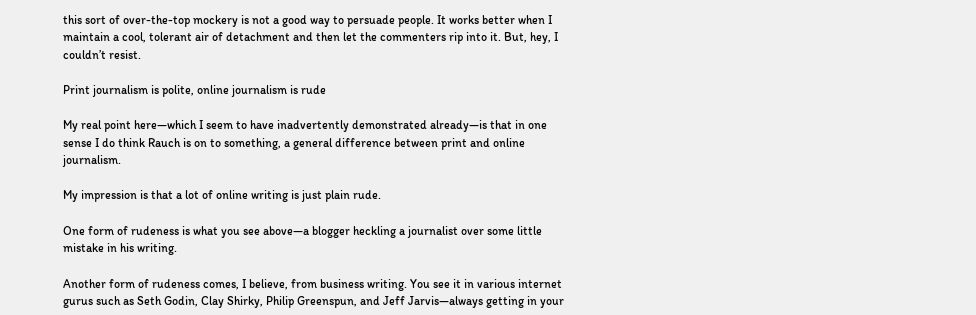this sort of over-the-top mockery is not a good way to persuade people. It works better when I maintain a cool, tolerant air of detachment and then let the commenters rip into it. But, hey, I couldn’t resist.

Print journalism is polite, online journalism is rude

My real point here—which I seem to have inadvertently demonstrated already—is that in one sense I do think Rauch is on to something, a general difference between print and online journalism.

My impression is that a lot of online writing is just plain rude.

One form of rudeness is what you see above—a blogger heckling a journalist over some little mistake in his writing.

Another form of rudeness comes, I believe, from business writing. You see it in various internet gurus such as Seth Godin, Clay Shirky, Philip Greenspun, and Jeff Jarvis—always getting in your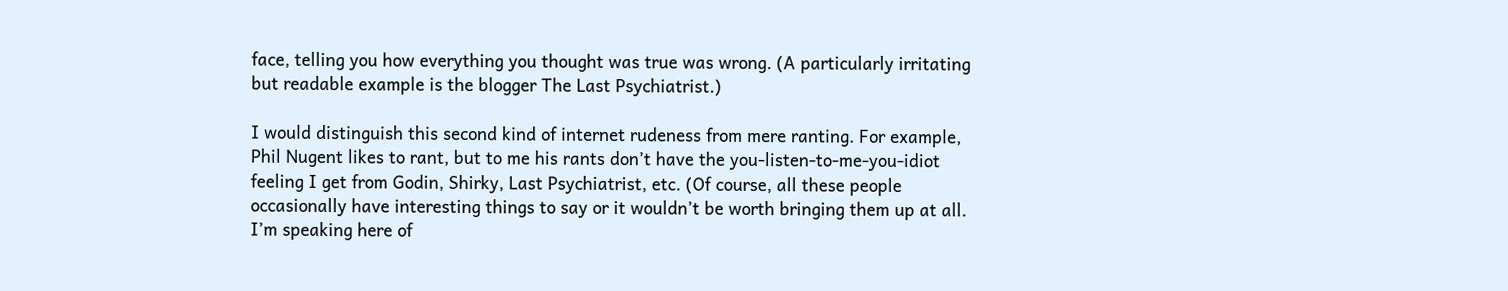face, telling you how everything you thought was true was wrong. (A particularly irritating but readable example is the blogger The Last Psychiatrist.)

I would distinguish this second kind of internet rudeness from mere ranting. For example, Phil Nugent likes to rant, but to me his rants don’t have the you-listen-to-me-you-idiot feeling I get from Godin, Shirky, Last Psychiatrist, etc. (Of course, all these people occasionally have interesting things to say or it wouldn’t be worth bringing them up at all. I’m speaking here of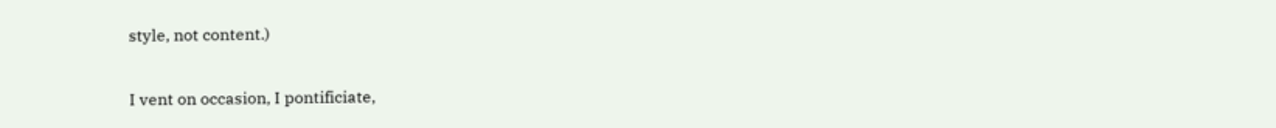style, not content.)

I vent on occasion, I pontificiate,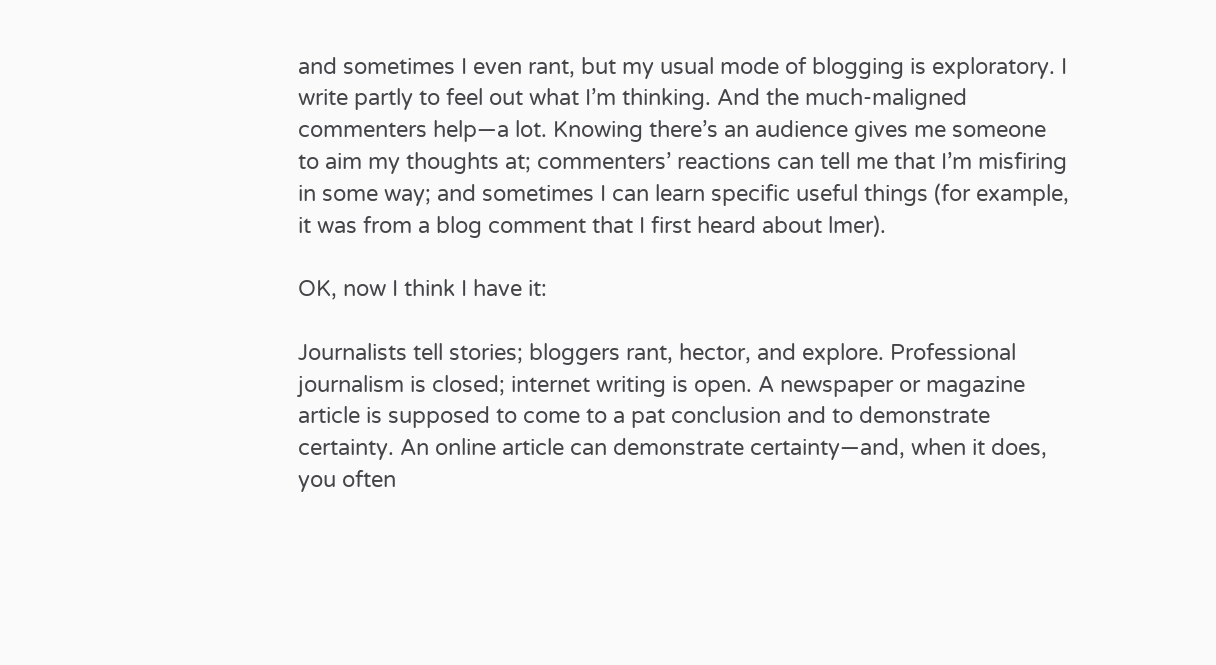and sometimes I even rant, but my usual mode of blogging is exploratory. I write partly to feel out what I’m thinking. And the much-maligned commenters help—a lot. Knowing there’s an audience gives me someone to aim my thoughts at; commenters’ reactions can tell me that I’m misfiring in some way; and sometimes I can learn specific useful things (for example, it was from a blog comment that I first heard about lmer).

OK, now I think I have it:

Journalists tell stories; bloggers rant, hector, and explore. Professional journalism is closed; internet writing is open. A newspaper or magazine article is supposed to come to a pat conclusion and to demonstrate certainty. An online article can demonstrate certainty—and, when it does, you often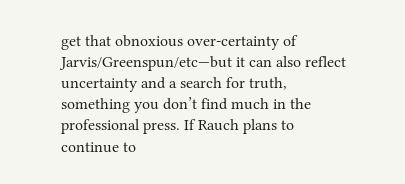get that obnoxious over-certainty of Jarvis/Greenspun/etc—but it can also reflect uncertainty and a search for truth, something you don’t find much in the professional press. If Rauch plans to continue to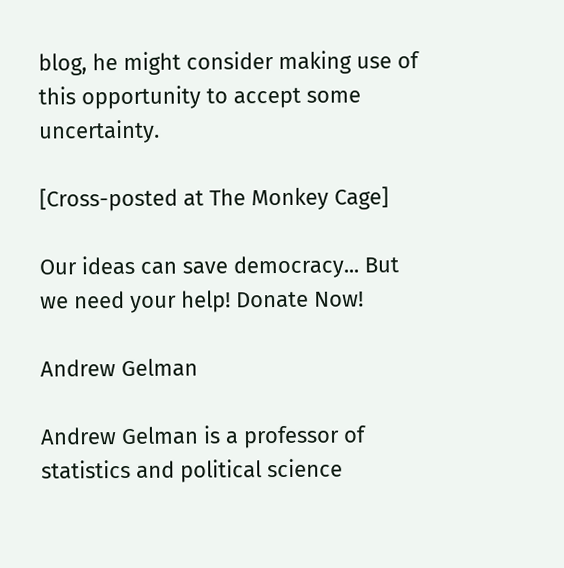blog, he might consider making use of this opportunity to accept some uncertainty.

[Cross-posted at The Monkey Cage]

Our ideas can save democracy... But we need your help! Donate Now!

Andrew Gelman

Andrew Gelman is a professor of statistics and political science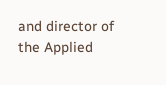and director of the Applied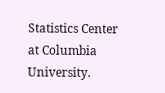Statistics Center at Columbia University.